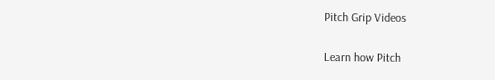Pitch Grip Videos

Learn how Pitch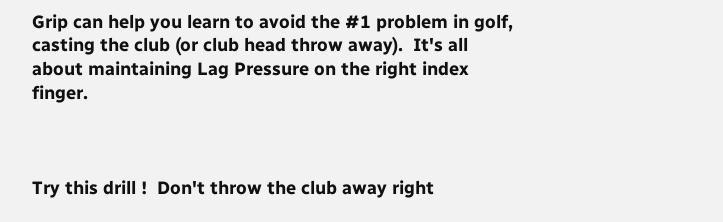Grip can help you learn to avoid the #1 problem in golf, casting the club (or club head throw away).  It's all about maintaining Lag Pressure on the right index finger.



Try this drill !  Don't throw the club away right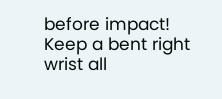before impact! Keep a bent right wrist all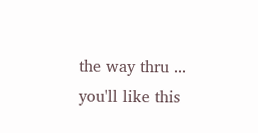the way thru ... you'll like this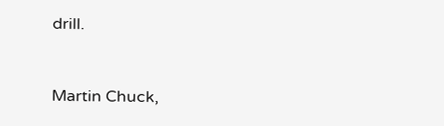drill.


Martin Chuck,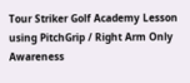Tour Striker Golf Academy Lesson using PitchGrip / Right Arm Only Awareness